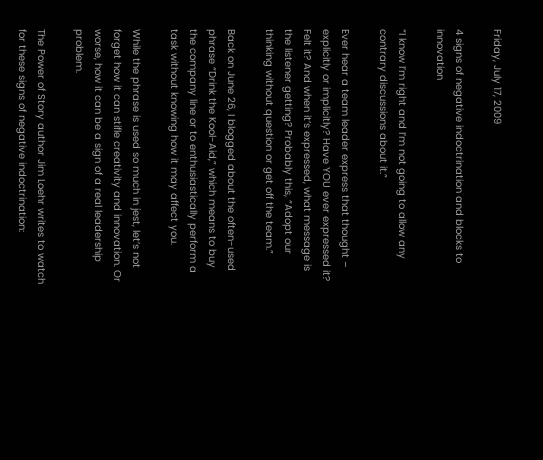Friday, July 17, 2009

4 signs of negative indoctrination and blocks to innovation

“I know I’m right and I’m not going to allow any contrary discussions about it.”

Ever hear a team leader express that thought – explicitly or implicitly? Have YOU ever expressed it? Felt it? And when it’s expressed, what message is the listener getting? Probably this, “Adopt our thinking without question or get off the team.”

Back on June 26, I blogged about the often-used phrase “Drink the Kool-Aid,” which means to buy the company line or to enthusiastically perform a task without knowing how it may affect you.

While the phrase is used so much in jest, let’s not forget how it can stifle creativity and innovation. Or worse, how it can be a sign of a real leadership problem.

The Power of Story author Jim Loehr writes to watch for these signs of negative indoctrination: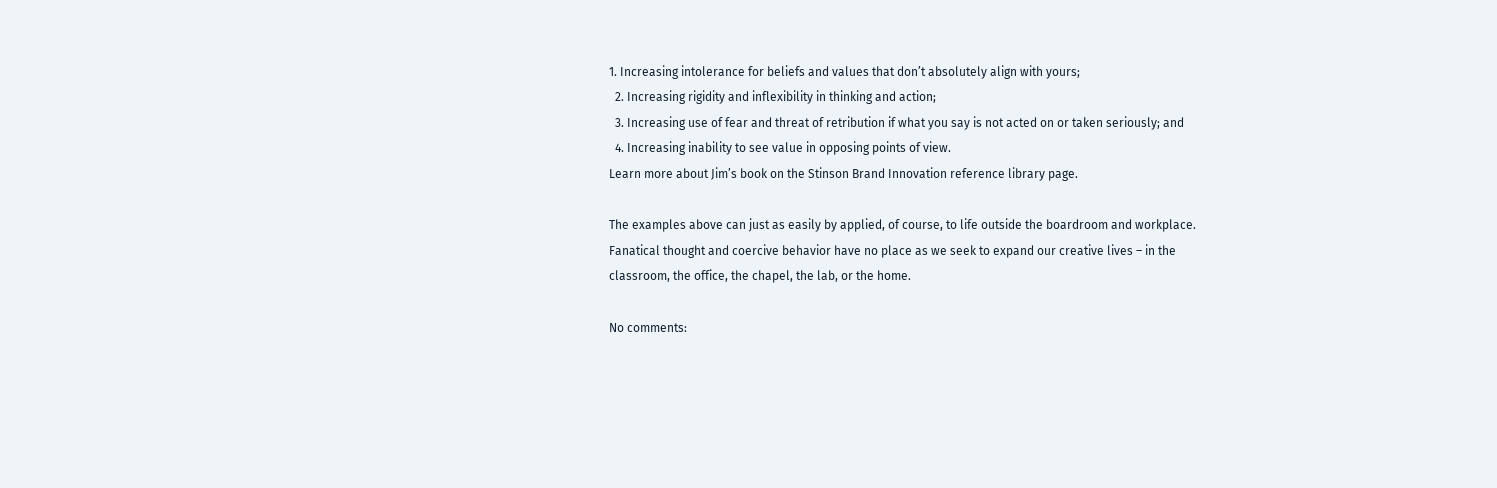1. Increasing intolerance for beliefs and values that don’t absolutely align with yours;
  2. Increasing rigidity and inflexibility in thinking and action;
  3. Increasing use of fear and threat of retribution if what you say is not acted on or taken seriously; and
  4. Increasing inability to see value in opposing points of view.
Learn more about Jim’s book on the Stinson Brand Innovation reference library page.

The examples above can just as easily by applied, of course, to life outside the boardroom and workplace. Fanatical thought and coercive behavior have no place as we seek to expand our creative lives – in the classroom, the office, the chapel, the lab, or the home.

No comments: